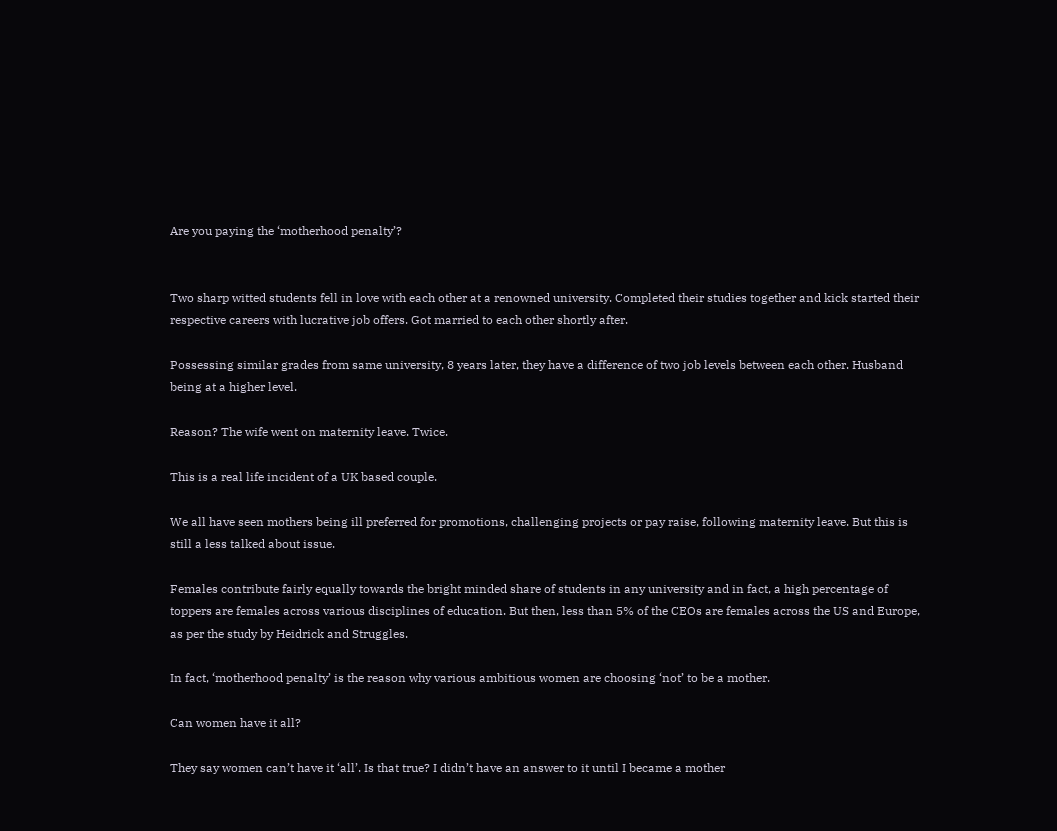Are you paying the ‘motherhood penalty’?


Two sharp witted students fell in love with each other at a renowned university. Completed their studies together and kick started their respective careers with lucrative job offers. Got married to each other shortly after.

Possessing similar grades from same university, 8 years later, they have a difference of two job levels between each other. Husband being at a higher level.

Reason? The wife went on maternity leave. Twice.

This is a real life incident of a UK based couple.

We all have seen mothers being ill preferred for promotions, challenging projects or pay raise, following maternity leave. But this is still a less talked about issue.

Females contribute fairly equally towards the bright minded share of students in any university and in fact, a high percentage of toppers are females across various disciplines of education. But then, less than 5% of the CEOs are females across the US and Europe, as per the study by Heidrick and Struggles.

In fact, ‘motherhood penalty’ is the reason why various ambitious women are choosing ‘not’ to be a mother.

Can women have it all?

They say women can’t have it ‘all’. Is that true? I didn’t have an answer to it until I became a mother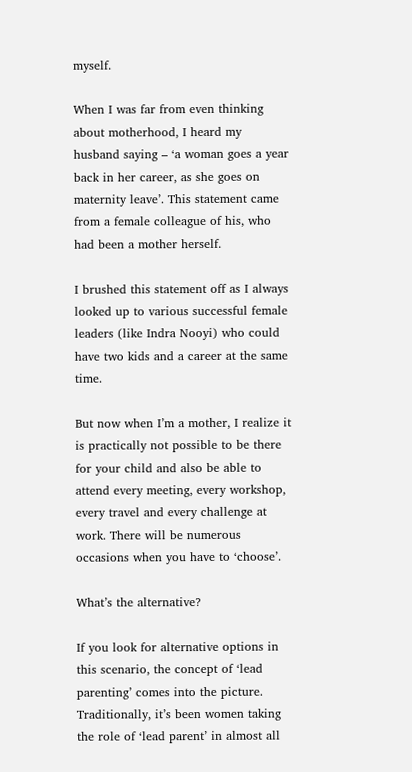myself.

When I was far from even thinking about motherhood, I heard my husband saying – ‘a woman goes a year back in her career, as she goes on maternity leave’. This statement came from a female colleague of his, who had been a mother herself.

I brushed this statement off as I always looked up to various successful female leaders (like Indra Nooyi) who could have two kids and a career at the same time.

But now when I’m a mother, I realize it is practically not possible to be there for your child and also be able to attend every meeting, every workshop, every travel and every challenge at work. There will be numerous occasions when you have to ‘choose’.

What’s the alternative?

If you look for alternative options in this scenario, the concept of ‘lead parenting’ comes into the picture. Traditionally, it’s been women taking the role of ‘lead parent’ in almost all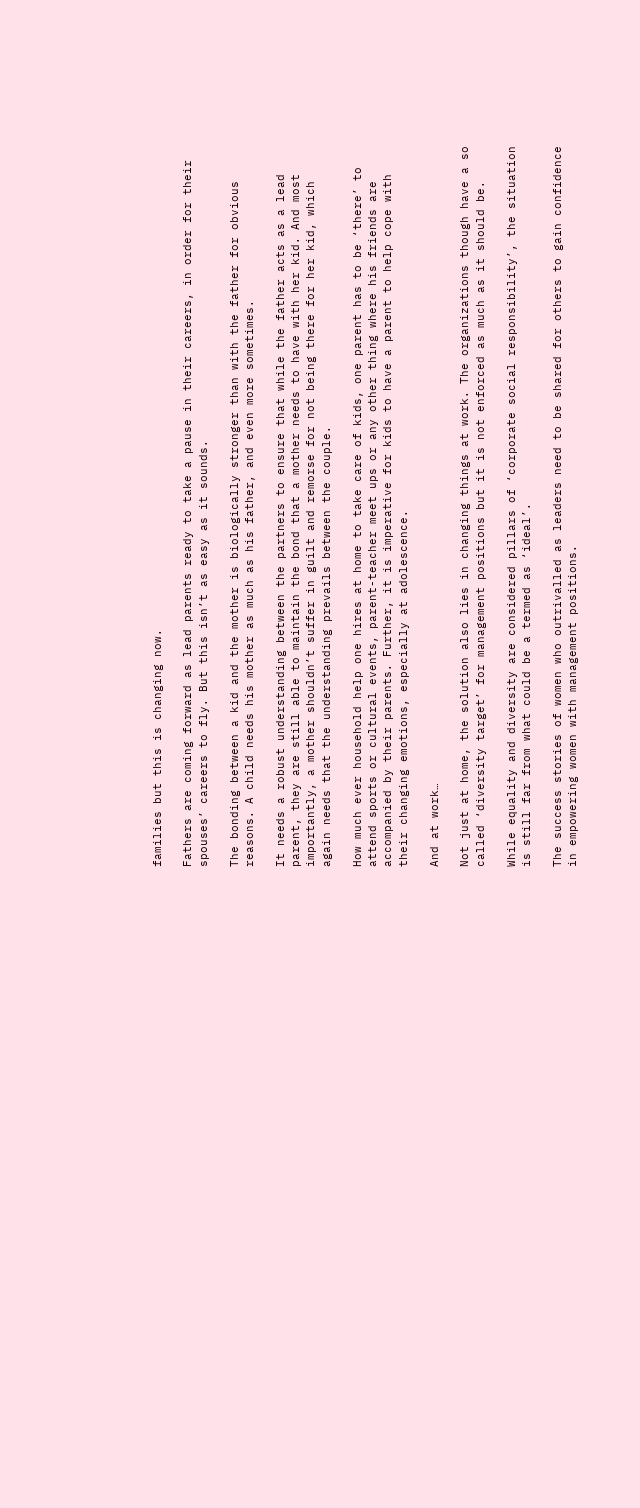families but this is changing now.

Fathers are coming forward as lead parents ready to take a pause in their careers, in order for their spouses’ careers to fly. But this isn’t as easy as it sounds.

The bonding between a kid and the mother is biologically stronger than with the father for obvious reasons. A child needs his mother as much as his father, and even more sometimes.

It needs a robust understanding between the partners to ensure that while the father acts as a lead parent, they are still able to maintain the bond that a mother needs to have with her kid. And most importantly, a mother shouldn’t suffer in guilt and remorse for not being there for her kid, which again needs that the understanding prevails between the couple.

How much ever household help one hires at home to take care of kids, one parent has to be ‘there’ to attend sports or cultural events, parent-teacher meet ups or any other thing where his friends are accompanied by their parents. Further, it is imperative for kids to have a parent to help cope with their changing emotions, especially at adolescence.

And at work…

Not just at home, the solution also lies in changing things at work. The organizations though have a so called ‘diversity target’ for management positions but it is not enforced as much as it should be.

While equality and diversity are considered pillars of ‘corporate social responsibility’, the situation is still far from what could be a termed as ‘ideal’.

The success stories of women who outrivalled as leaders need to be shared for others to gain confidence in empowering women with management positions.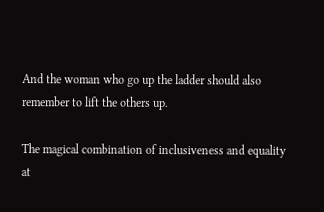And the woman who go up the ladder should also remember to lift the others up.

The magical combination of inclusiveness and equality at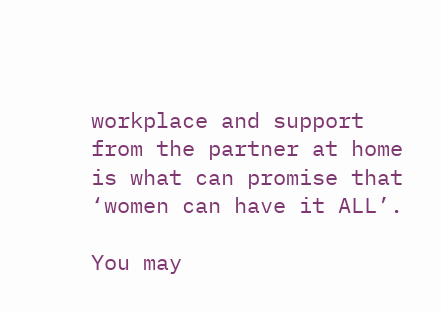workplace and support from the partner at home is what can promise that ‘women can have it ALL’.

You may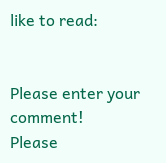like to read:


Please enter your comment!
Please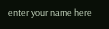enter your name here